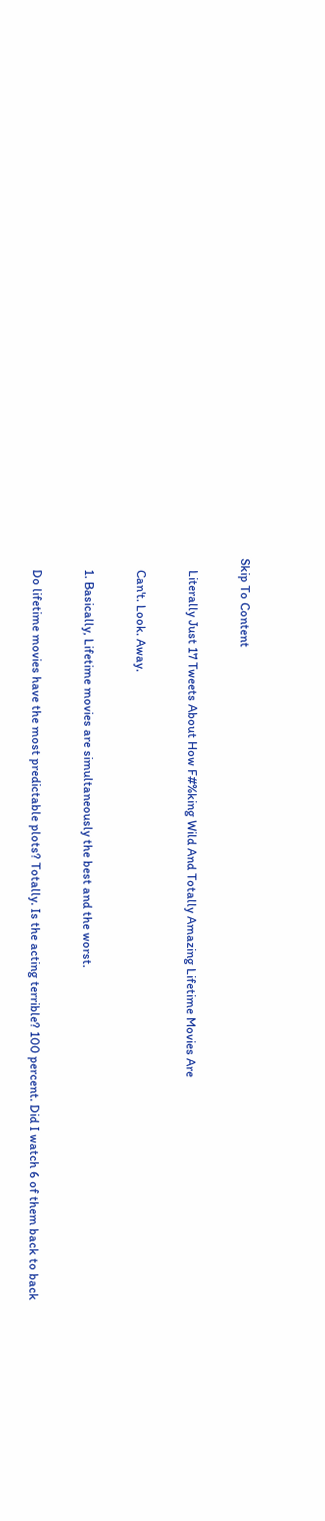Skip To Content

    Literally Just 17 Tweets About How F#%king Wild And Totally Amazing Lifetime Movies Are

    Can't. Look. Away.

    1. Basically, Lifetime movies are simultaneously the best and the worst.

    Do lifetime movies have the most predictable plots? Totally. Is the acting terrible? 100 percent. Did I watch 6 of them back to back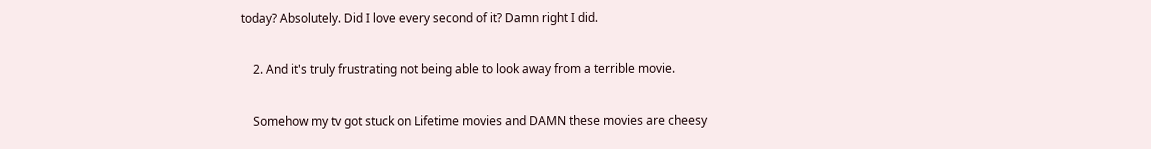today? Absolutely. Did I love every second of it? Damn right I did.

    2. And it's truly frustrating not being able to look away from a terrible movie.

    Somehow my tv got stuck on Lifetime movies and DAMN these movies are cheesy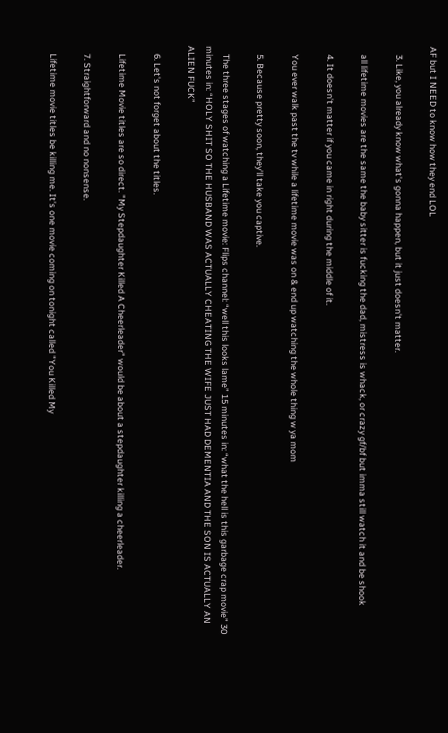AF but I NEED to know how they end LOL

    3. Like, you already know what's gonna happen, but it just doesn't matter.

    all lifetime movies are the same the baby sitter is fucking the dad, mistress is whack, or crazy gf/bf but imma still watch it and be shook

    4. It doesn't matter if you came in right during the middle of it.

    You ever walk past the tv while a lifetime movie was on & end up watching the whole thing w ya mom

    5. Because pretty soon, they'll take you captive.

    The three stages of watching a Lifetime movie: Flips channel: “well this looks lame” 15 minutes in: “what the hell is this garbage crap movie” 30 minutes in: “HOLY SHIT SO THE HUSBAND WAS ACTUALLY CHEATING THE WIFE JUST HAD DEMENTIA AND THE SON IS ACTUALLY AN ALIEN FUCK”

    6. Let's not forget about the titles.

    Lifetime Movie titles are so direct. "My Stepdaughter Killed A Cheerleader" would be about a stepdaughter killing a cheerleader.

    7. Straightforward and no nonsense.

    Lifetime movie titles be killing me. It's one movie coming on tonight called "You Killed My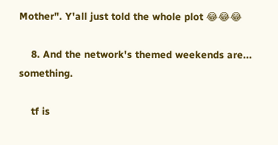Mother". Y'all just told the whole plot 😂😂😂

    8. And the network's themed weekends are... something.

    tf is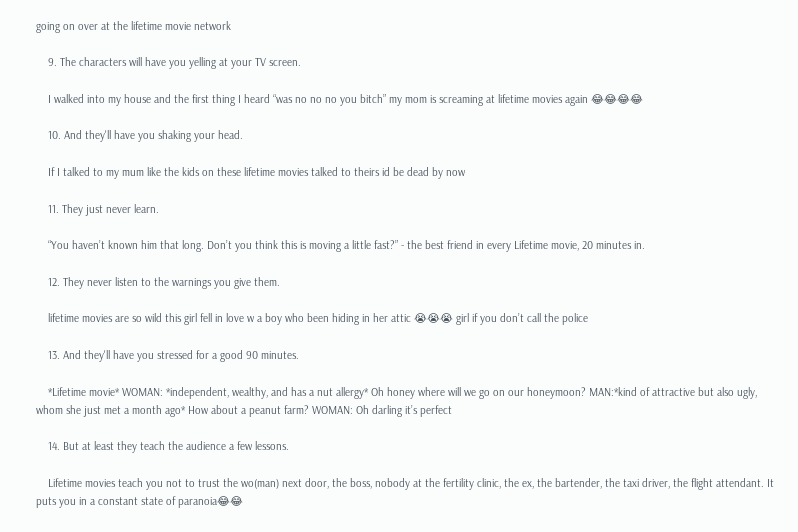going on over at the lifetime movie network

    9. The characters will have you yelling at your TV screen.

    I walked into my house and the first thing I heard “was no no no you bitch” my mom is screaming at lifetime movies again 😂😂😂😂

    10. And they'll have you shaking your head.

    If I talked to my mum like the kids on these lifetime movies talked to theirs id be dead by now

    11. They just never learn.

    “You haven’t known him that long. Don’t you think this is moving a little fast?” - the best friend in every Lifetime movie, 20 minutes in.

    12. They never listen to the warnings you give them.

    lifetime movies are so wild this girl fell in love w a boy who been hiding in her attic 😭😭😭 girl if you don’t call the police

    13. And they'll have you stressed for a good 90 minutes.

    *Lifetime movie* WOMAN: *independent, wealthy, and has a nut allergy* Oh honey where will we go on our honeymoon? MAN:*kind of attractive but also ugly, whom she just met a month ago* How about a peanut farm? WOMAN: Oh darling it’s perfect

    14. But at least they teach the audience a few lessons.

    Lifetime movies teach you not to trust the wo(man) next door, the boss, nobody at the fertility clinic, the ex, the bartender, the taxi driver, the flight attendant. It puts you in a constant state of paranoia😂😂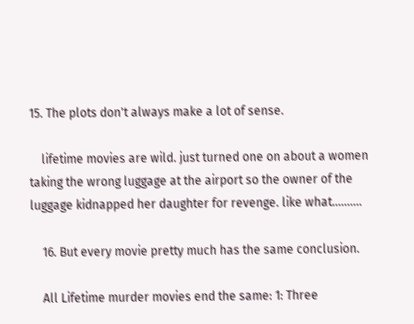15. The plots don't always make a lot of sense.

    lifetime movies are wild. just turned one on about a women taking the wrong luggage at the airport so the owner of the luggage kidnapped her daughter for revenge. like what..........

    16. But every movie pretty much has the same conclusion.

    All Lifetime murder movies end the same: 1: Three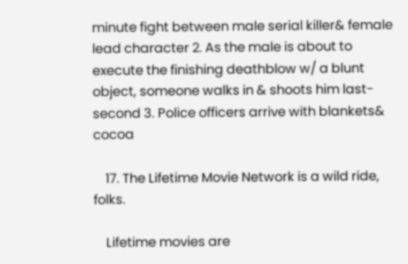minute fight between male serial killer& female lead character 2. As the male is about to execute the finishing deathblow w/ a blunt object, someone walks in & shoots him last-second 3. Police officers arrive with blankets& cocoa

    17. The Lifetime Movie Network is a wild ride, folks.

    Lifetime movies are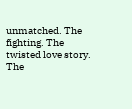unmatched. The fighting. The twisted love story. The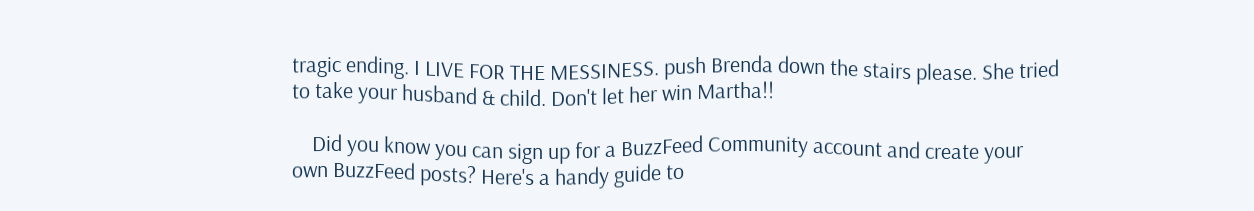tragic ending. I LIVE FOR THE MESSINESS. push Brenda down the stairs please. She tried to take your husband & child. Don't let her win Martha!!

    Did you know you can sign up for a BuzzFeed Community account and create your own BuzzFeed posts? Here's a handy guide to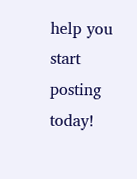help you start posting today!